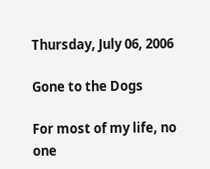Thursday, July 06, 2006

Gone to the Dogs

For most of my life, no one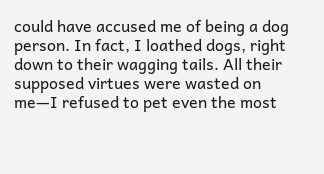could have accused me of being a dog person. In fact, I loathed dogs, right down to their wagging tails. All their supposed virtues were wasted on me—I refused to pet even the most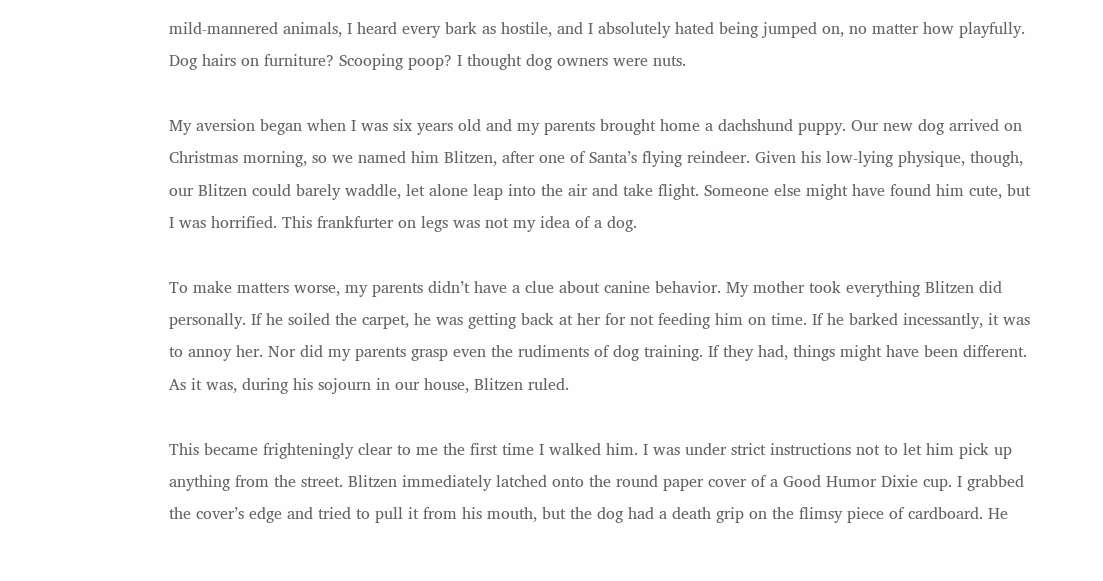mild-mannered animals, I heard every bark as hostile, and I absolutely hated being jumped on, no matter how playfully. Dog hairs on furniture? Scooping poop? I thought dog owners were nuts.

My aversion began when I was six years old and my parents brought home a dachshund puppy. Our new dog arrived on Christmas morning, so we named him Blitzen, after one of Santa’s flying reindeer. Given his low-lying physique, though, our Blitzen could barely waddle, let alone leap into the air and take flight. Someone else might have found him cute, but I was horrified. This frankfurter on legs was not my idea of a dog.

To make matters worse, my parents didn’t have a clue about canine behavior. My mother took everything Blitzen did personally. If he soiled the carpet, he was getting back at her for not feeding him on time. If he barked incessantly, it was to annoy her. Nor did my parents grasp even the rudiments of dog training. If they had, things might have been different. As it was, during his sojourn in our house, Blitzen ruled.

This became frighteningly clear to me the first time I walked him. I was under strict instructions not to let him pick up anything from the street. Blitzen immediately latched onto the round paper cover of a Good Humor Dixie cup. I grabbed the cover’s edge and tried to pull it from his mouth, but the dog had a death grip on the flimsy piece of cardboard. He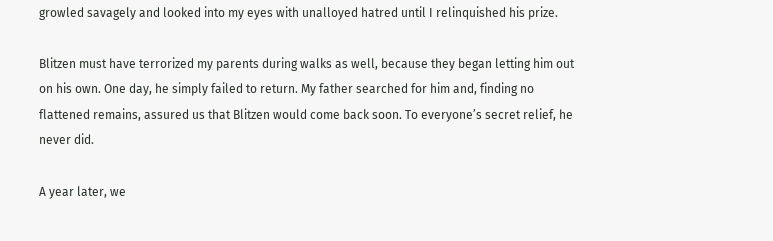growled savagely and looked into my eyes with unalloyed hatred until I relinquished his prize.

Blitzen must have terrorized my parents during walks as well, because they began letting him out on his own. One day, he simply failed to return. My father searched for him and, finding no flattened remains, assured us that Blitzen would come back soon. To everyone’s secret relief, he never did.

A year later, we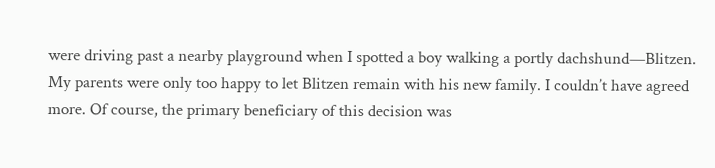were driving past a nearby playground when I spotted a boy walking a portly dachshund—Blitzen. My parents were only too happy to let Blitzen remain with his new family. I couldn’t have agreed more. Of course, the primary beneficiary of this decision was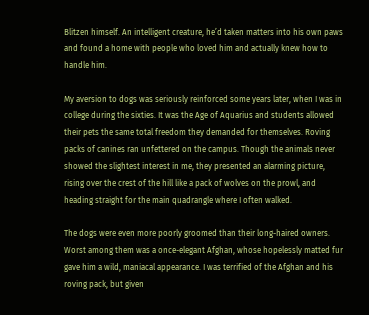Blitzen himself. An intelligent creature, he’d taken matters into his own paws and found a home with people who loved him and actually knew how to handle him.

My aversion to dogs was seriously reinforced some years later, when I was in college during the sixties. It was the Age of Aquarius and students allowed their pets the same total freedom they demanded for themselves. Roving packs of canines ran unfettered on the campus. Though the animals never showed the slightest interest in me, they presented an alarming picture, rising over the crest of the hill like a pack of wolves on the prowl, and heading straight for the main quadrangle where I often walked.

The dogs were even more poorly groomed than their long-haired owners. Worst among them was a once-elegant Afghan, whose hopelessly matted fur gave him a wild, maniacal appearance. I was terrified of the Afghan and his roving pack, but given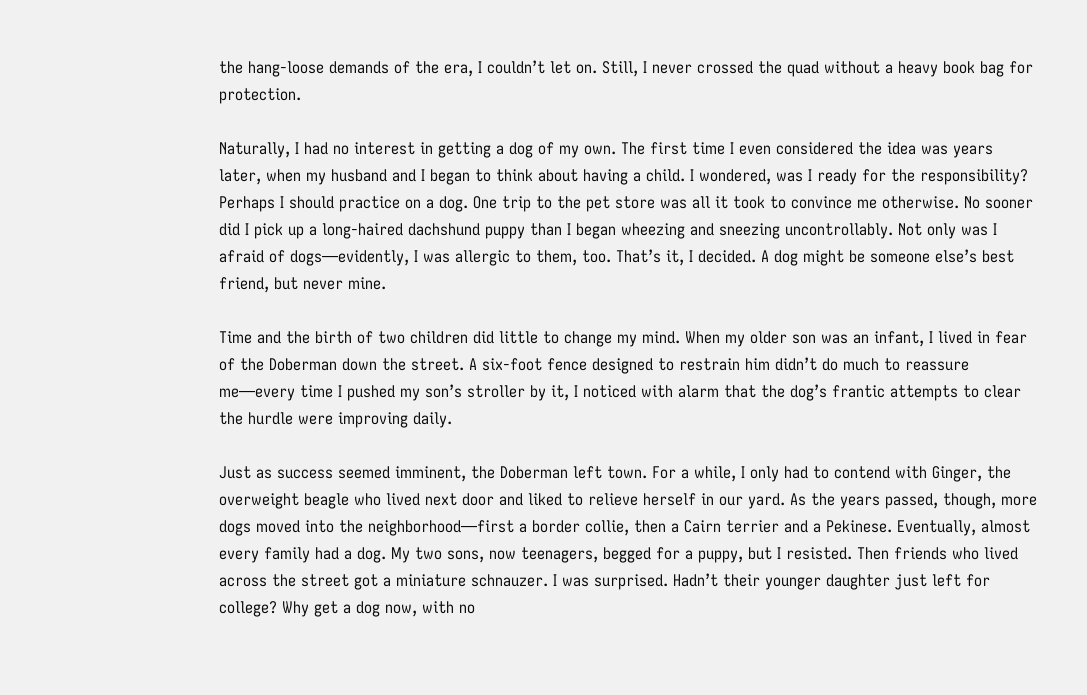the hang-loose demands of the era, I couldn’t let on. Still, I never crossed the quad without a heavy book bag for protection.

Naturally, I had no interest in getting a dog of my own. The first time I even considered the idea was years later, when my husband and I began to think about having a child. I wondered, was I ready for the responsibility? Perhaps I should practice on a dog. One trip to the pet store was all it took to convince me otherwise. No sooner did I pick up a long-haired dachshund puppy than I began wheezing and sneezing uncontrollably. Not only was I afraid of dogs—evidently, I was allergic to them, too. That’s it, I decided. A dog might be someone else’s best friend, but never mine.

Time and the birth of two children did little to change my mind. When my older son was an infant, I lived in fear of the Doberman down the street. A six-foot fence designed to restrain him didn’t do much to reassure me—every time I pushed my son’s stroller by it, I noticed with alarm that the dog’s frantic attempts to clear the hurdle were improving daily.

Just as success seemed imminent, the Doberman left town. For a while, I only had to contend with Ginger, the overweight beagle who lived next door and liked to relieve herself in our yard. As the years passed, though, more dogs moved into the neighborhood—first a border collie, then a Cairn terrier and a Pekinese. Eventually, almost every family had a dog. My two sons, now teenagers, begged for a puppy, but I resisted. Then friends who lived across the street got a miniature schnauzer. I was surprised. Hadn’t their younger daughter just left for college? Why get a dog now, with no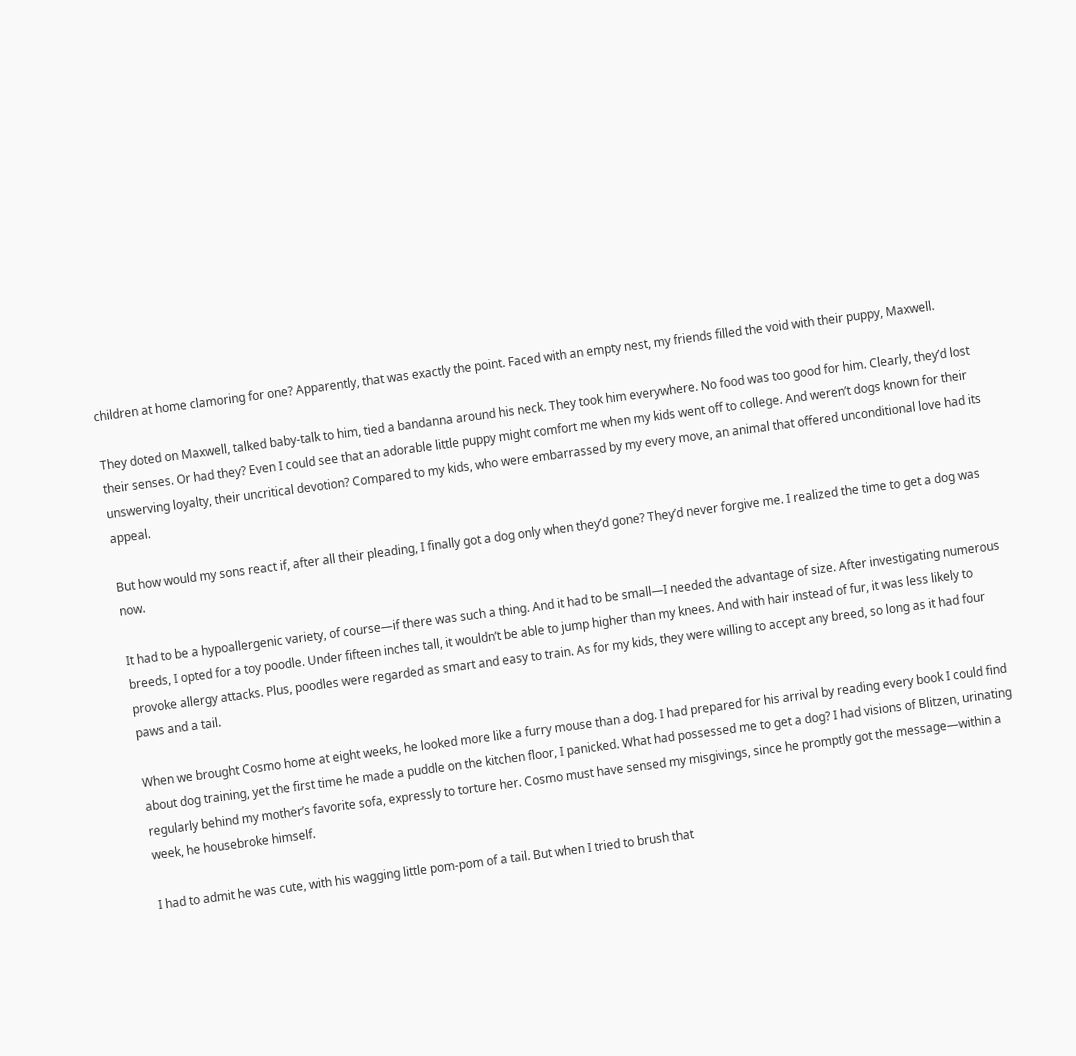children at home clamoring for one? Apparently, that was exactly the point. Faced with an empty nest, my friends filled the void with their puppy, Maxwell.

They doted on Maxwell, talked baby-talk to him, tied a bandanna around his neck. They took him everywhere. No food was too good for him. Clearly, they’d lost their senses. Or had they? Even I could see that an adorable little puppy might comfort me when my kids went off to college. And weren’t dogs known for their unswerving loyalty, their uncritical devotion? Compared to my kids, who were embarrassed by my every move, an animal that offered unconditional love had its appeal.

But how would my sons react if, after all their pleading, I finally got a dog only when they’d gone? They’d never forgive me. I realized the time to get a dog was now.

It had to be a hypoallergenic variety, of course—if there was such a thing. And it had to be small—I needed the advantage of size. After investigating numerous breeds, I opted for a toy poodle. Under fifteen inches tall, it wouldn’t be able to jump higher than my knees. And with hair instead of fur, it was less likely to provoke allergy attacks. Plus, poodles were regarded as smart and easy to train. As for my kids, they were willing to accept any breed, so long as it had four paws and a tail.

When we brought Cosmo home at eight weeks, he looked more like a furry mouse than a dog. I had prepared for his arrival by reading every book I could find about dog training, yet the first time he made a puddle on the kitchen floor, I panicked. What had possessed me to get a dog? I had visions of Blitzen, urinating regularly behind my mother’s favorite sofa, expressly to torture her. Cosmo must have sensed my misgivings, since he promptly got the message—within a week, he housebroke himself.

I had to admit he was cute, with his wagging little pom-pom of a tail. But when I tried to brush that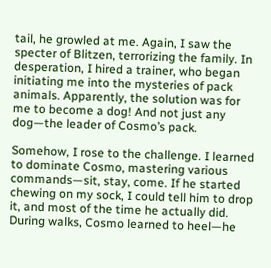tail, he growled at me. Again, I saw the specter of Blitzen, terrorizing the family. In desperation, I hired a trainer, who began initiating me into the mysteries of pack animals. Apparently, the solution was for me to become a dog! And not just any dog—the leader of Cosmo’s pack.

Somehow, I rose to the challenge. I learned to dominate Cosmo, mastering various commands—sit, stay, come. If he started chewing on my sock, I could tell him to drop it, and most of the time he actually did. During walks, Cosmo learned to heel—he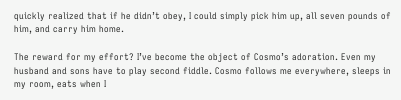quickly realized that if he didn’t obey, I could simply pick him up, all seven pounds of him, and carry him home.

The reward for my effort? I’ve become the object of Cosmo’s adoration. Even my husband and sons have to play second fiddle. Cosmo follows me everywhere, sleeps in my room, eats when I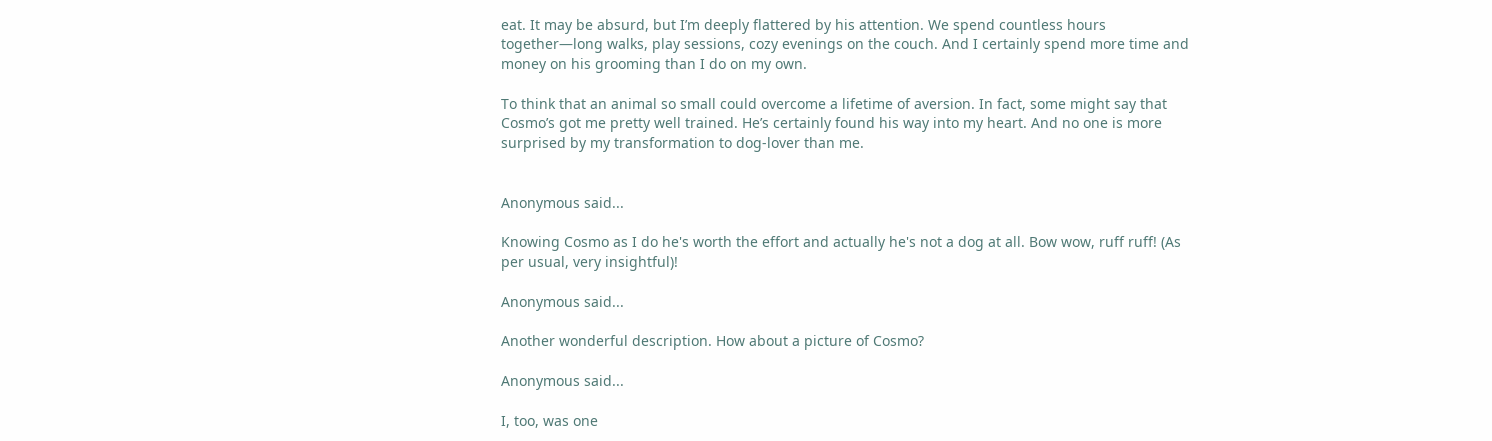eat. It may be absurd, but I’m deeply flattered by his attention. We spend countless hours together—long walks, play sessions, cozy evenings on the couch. And I certainly spend more time and money on his grooming than I do on my own.

To think that an animal so small could overcome a lifetime of aversion. In fact, some might say that Cosmo’s got me pretty well trained. He’s certainly found his way into my heart. And no one is more surprised by my transformation to dog-lover than me.


Anonymous said...

Knowing Cosmo as I do he's worth the effort and actually he's not a dog at all. Bow wow, ruff ruff! (As per usual, very insightful)!

Anonymous said...

Another wonderful description. How about a picture of Cosmo?

Anonymous said...

I, too, was one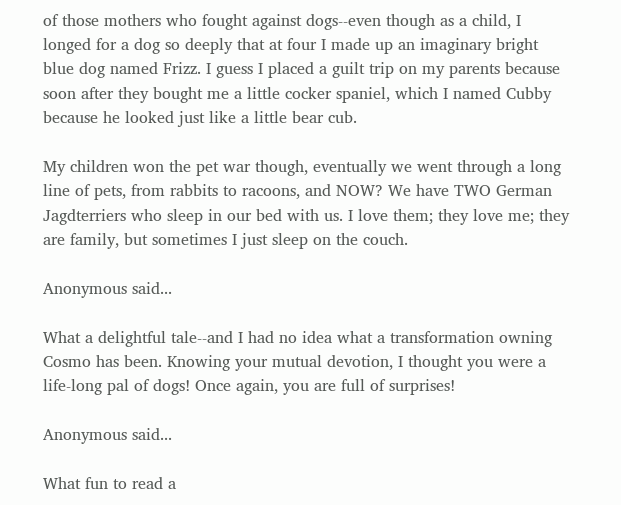of those mothers who fought against dogs--even though as a child, I longed for a dog so deeply that at four I made up an imaginary bright blue dog named Frizz. I guess I placed a guilt trip on my parents because soon after they bought me a little cocker spaniel, which I named Cubby because he looked just like a little bear cub.

My children won the pet war though, eventually we went through a long line of pets, from rabbits to racoons, and NOW? We have TWO German Jagdterriers who sleep in our bed with us. I love them; they love me; they are family, but sometimes I just sleep on the couch.

Anonymous said...

What a delightful tale--and I had no idea what a transformation owning Cosmo has been. Knowing your mutual devotion, I thought you were a life-long pal of dogs! Once again, you are full of surprises!

Anonymous said...

What fun to read a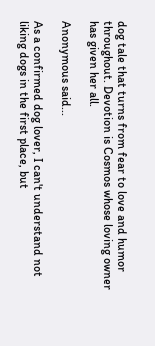dog tale that turns from fear to love and humor throughout. Devotion is Cosmos whose loving owner has given her all.

Anonymous said...

As a confirmed dog lover, I can't understand not liking dogs in the first place, but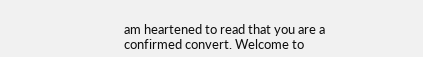am heartened to read that you are a confirmed convert. Welcome to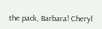the pack, Barbara! Cheryl